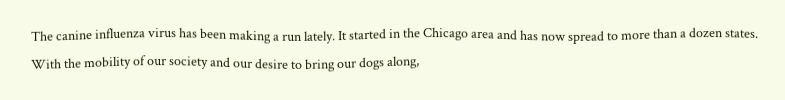The canine influenza virus has been making a run lately. It started in the Chicago area and has now spread to more than a dozen states. With the mobility of our society and our desire to bring our dogs along,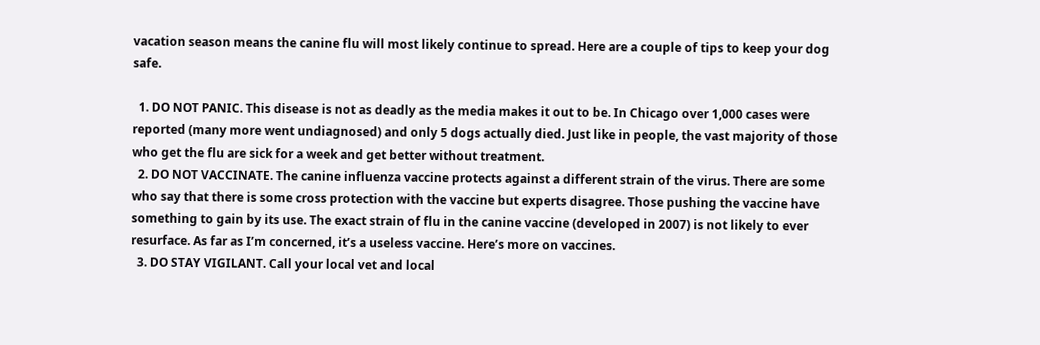vacation season means the canine flu will most likely continue to spread. Here are a couple of tips to keep your dog safe.

  1. DO NOT PANIC. This disease is not as deadly as the media makes it out to be. In Chicago over 1,000 cases were reported (many more went undiagnosed) and only 5 dogs actually died. Just like in people, the vast majority of those who get the flu are sick for a week and get better without treatment.
  2. DO NOT VACCINATE. The canine influenza vaccine protects against a different strain of the virus. There are some who say that there is some cross protection with the vaccine but experts disagree. Those pushing the vaccine have something to gain by its use. The exact strain of flu in the canine vaccine (developed in 2007) is not likely to ever resurface. As far as I’m concerned, it’s a useless vaccine. Here’s more on vaccines.
  3. DO STAY VIGILANT. Call your local vet and local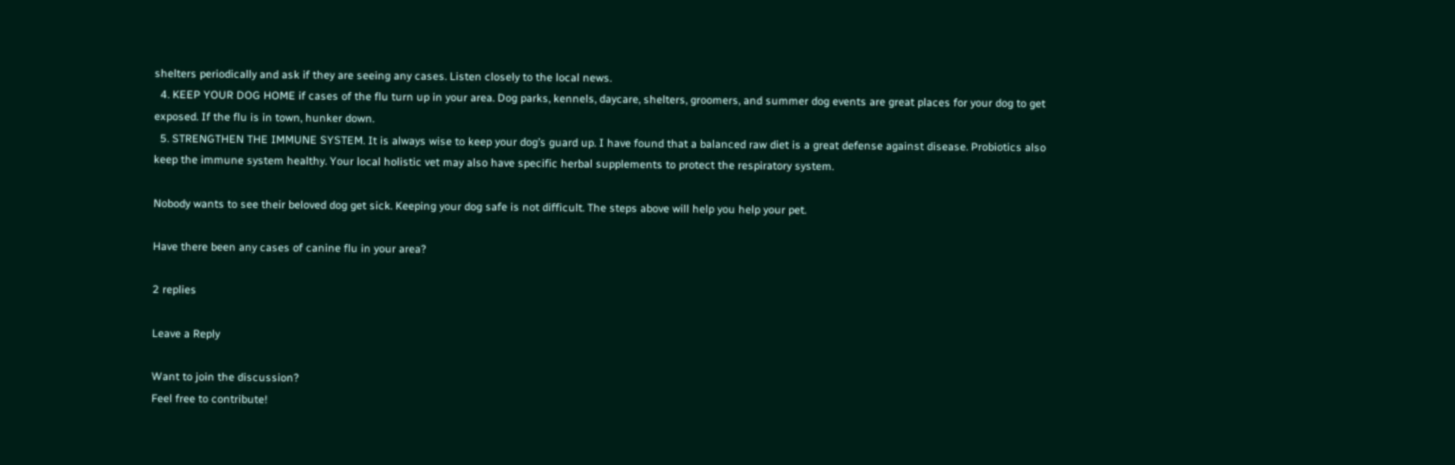shelters periodically and ask if they are seeing any cases. Listen closely to the local news.
  4. KEEP YOUR DOG HOME if cases of the flu turn up in your area. Dog parks, kennels, daycare, shelters, groomers, and summer dog events are great places for your dog to get exposed. If the flu is in town, hunker down.
  5. STRENGTHEN THE IMMUNE SYSTEM. It is always wise to keep your dog’s guard up. I have found that a balanced raw diet is a great defense against disease. Probiotics also keep the immune system healthy. Your local holistic vet may also have specific herbal supplements to protect the respiratory system.

Nobody wants to see their beloved dog get sick. Keeping your dog safe is not difficult. The steps above will help you help your pet.

Have there been any cases of canine flu in your area?

2 replies

Leave a Reply

Want to join the discussion?
Feel free to contribute!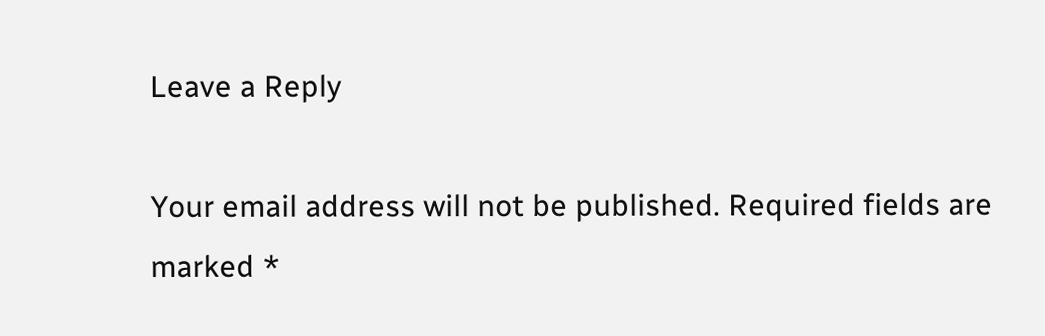Leave a Reply

Your email address will not be published. Required fields are marked *